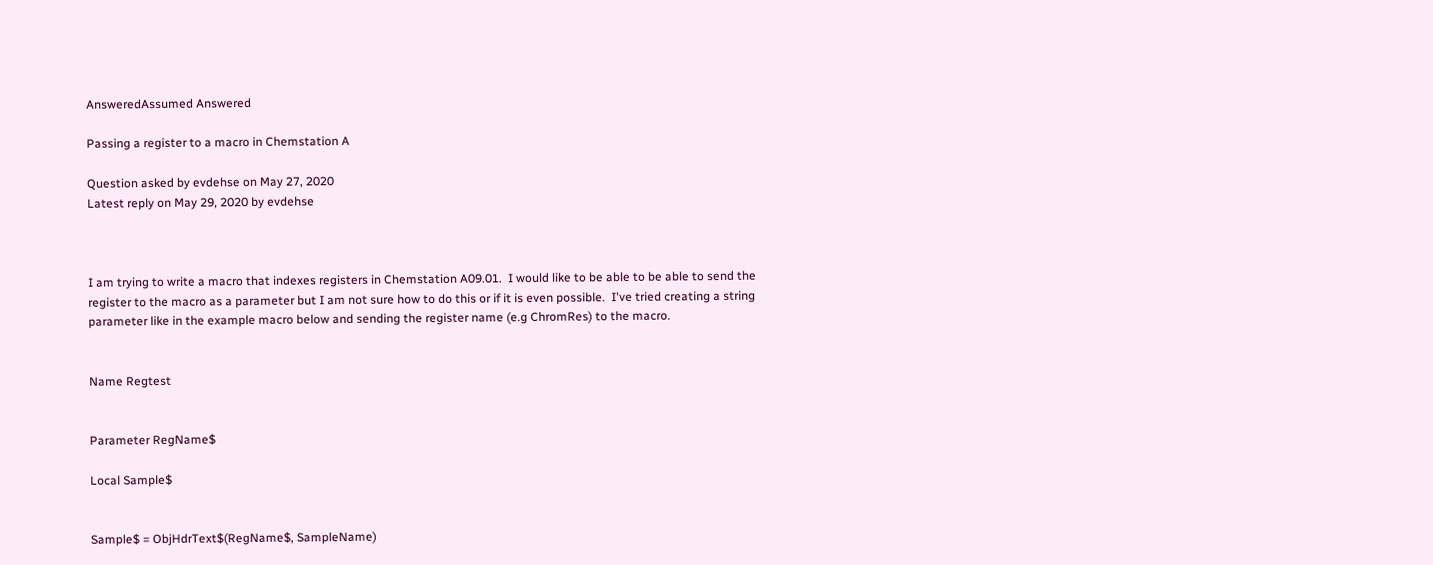AnsweredAssumed Answered

Passing a register to a macro in Chemstation A

Question asked by evdehse on May 27, 2020
Latest reply on May 29, 2020 by evdehse



I am trying to write a macro that indexes registers in Chemstation A09.01.  I would like to be able to be able to send the register to the macro as a parameter but I am not sure how to do this or if it is even possible.  I've tried creating a string parameter like in the example macro below and sending the register name (e.g ChromRes) to the macro.


Name Regtest


Parameter RegName$

Local Sample$


Sample$ = ObjHdrText$(RegName$, SampleName)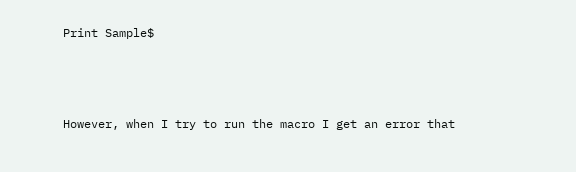Print Sample$



However, when I try to run the macro I get an error that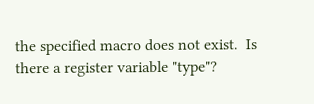the specified macro does not exist.  Is there a register variable "type"?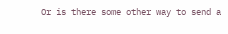Or is there some other way to send a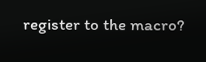register to the macro?